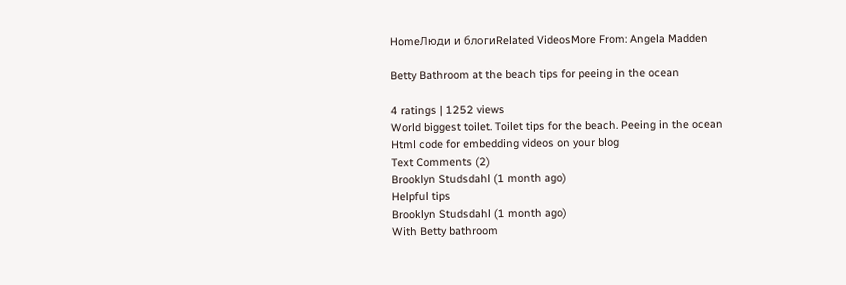HomeЛюди и блогиRelated VideosMore From: Angela Madden

Betty Bathroom at the beach tips for peeing in the ocean

4 ratings | 1252 views
World biggest toilet. Toilet tips for the beach. Peeing in the ocean
Html code for embedding videos on your blog
Text Comments (2)
Brooklyn Studsdahl (1 month ago)
Helpful tips
Brooklyn Studsdahl (1 month ago)
With Betty bathroom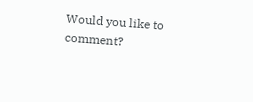Would you like to comment?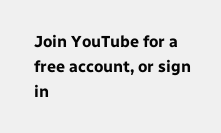Join YouTube for a free account, or sign in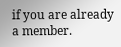if you are already a member.